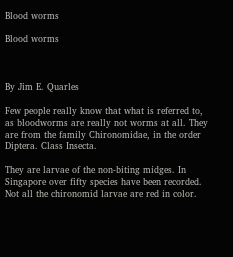Blood worms

Blood worms



By Jim E. Quarles

Few people really know that what is referred to, as bloodworms are really not worms at all. They are from the family Chironomidae, in the order Diptera. Class Insecta.

They are larvae of the non-biting midges. In Singapore over fifty species have been recorded. Not all the chironomid larvae are red in color.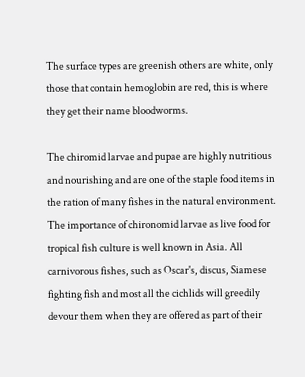The surface types are greenish others are white, only those that contain hemoglobin are red, this is where they get their name bloodworms.

The chiromid larvae and pupae are highly nutritious and nourishing and are one of the staple food items in the ration of many fishes in the natural environment. The importance of chironomid larvae as live food for tropical fish culture is well known in Asia. All carnivorous fishes, such as Oscar's, discus, Siamese fighting fish and most all the cichlids will greedily devour them when they are offered as part of their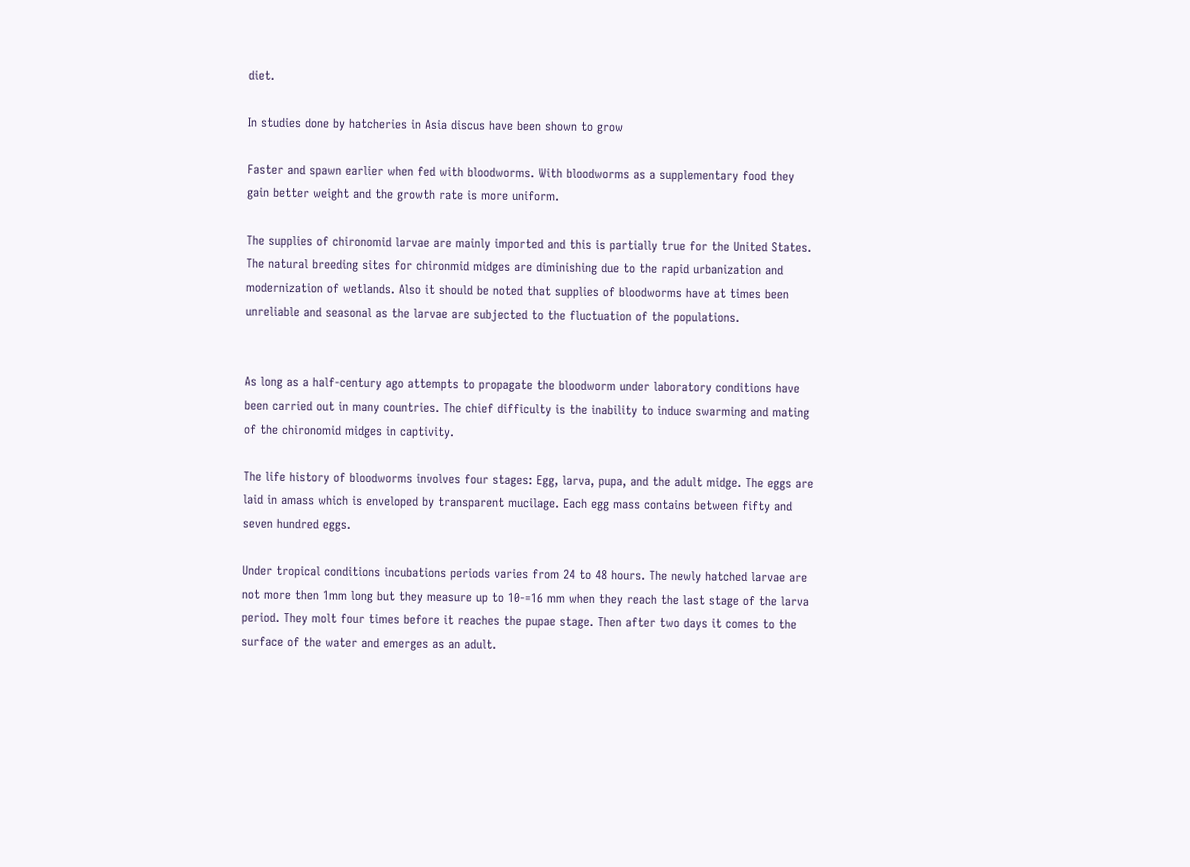diet.

In studies done by hatcheries in Asia discus have been shown to grow

Faster and spawn earlier when fed with bloodworms. With bloodworms as a supplementary food they gain better weight and the growth rate is more uniform.

The supplies of chironomid larvae are mainly imported and this is partially true for the United States. The natural breeding sites for chironmid midges are diminishing due to the rapid urbanization and modernization of wetlands. Also it should be noted that supplies of bloodworms have at times been unreliable and seasonal as the larvae are subjected to the fluctuation of the populations.


As long as a half-century ago attempts to propagate the bloodworm under laboratory conditions have been carried out in many countries. The chief difficulty is the inability to induce swarming and mating of the chironomid midges in captivity.

The life history of bloodworms involves four stages: Egg, larva, pupa, and the adult midge. The eggs are laid in amass which is enveloped by transparent mucilage. Each egg mass contains between fifty and seven hundred eggs.

Under tropical conditions incubations periods varies from 24 to 48 hours. The newly hatched larvae are not more then 1mm long but they measure up to 10-=16 mm when they reach the last stage of the larva period. They molt four times before it reaches the pupae stage. Then after two days it comes to the surface of the water and emerges as an adult.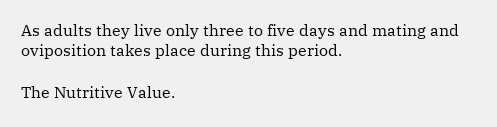As adults they live only three to five days and mating and oviposition takes place during this period.

The Nutritive Value.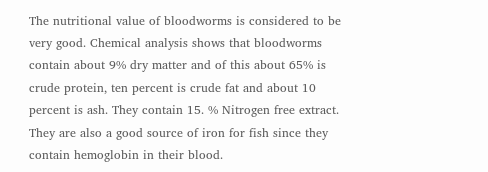The nutritional value of bloodworms is considered to be very good. Chemical analysis shows that bloodworms contain about 9% dry matter and of this about 65% is crude protein, ten percent is crude fat and about 10 percent is ash. They contain 15. % Nitrogen free extract. They are also a good source of iron for fish since they contain hemoglobin in their blood.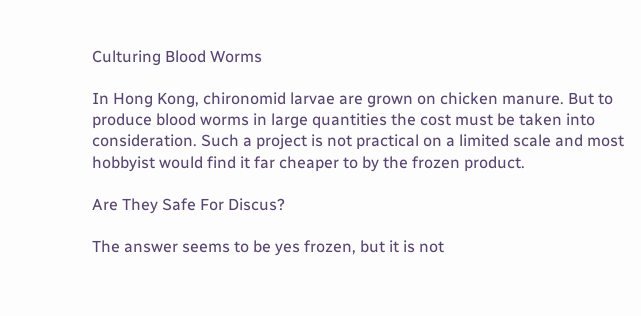Culturing Blood Worms

In Hong Kong, chironomid larvae are grown on chicken manure. But to produce blood worms in large quantities the cost must be taken into consideration. Such a project is not practical on a limited scale and most hobbyist would find it far cheaper to by the frozen product.

Are They Safe For Discus?

The answer seems to be yes frozen, but it is not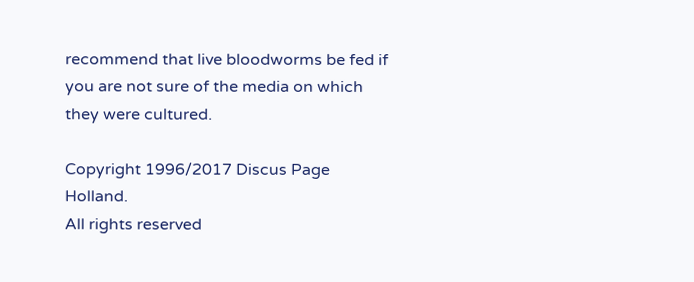recommend that live bloodworms be fed if you are not sure of the media on which they were cultured.

Copyright 1996/2017 Discus Page Holland.
All rights reserved